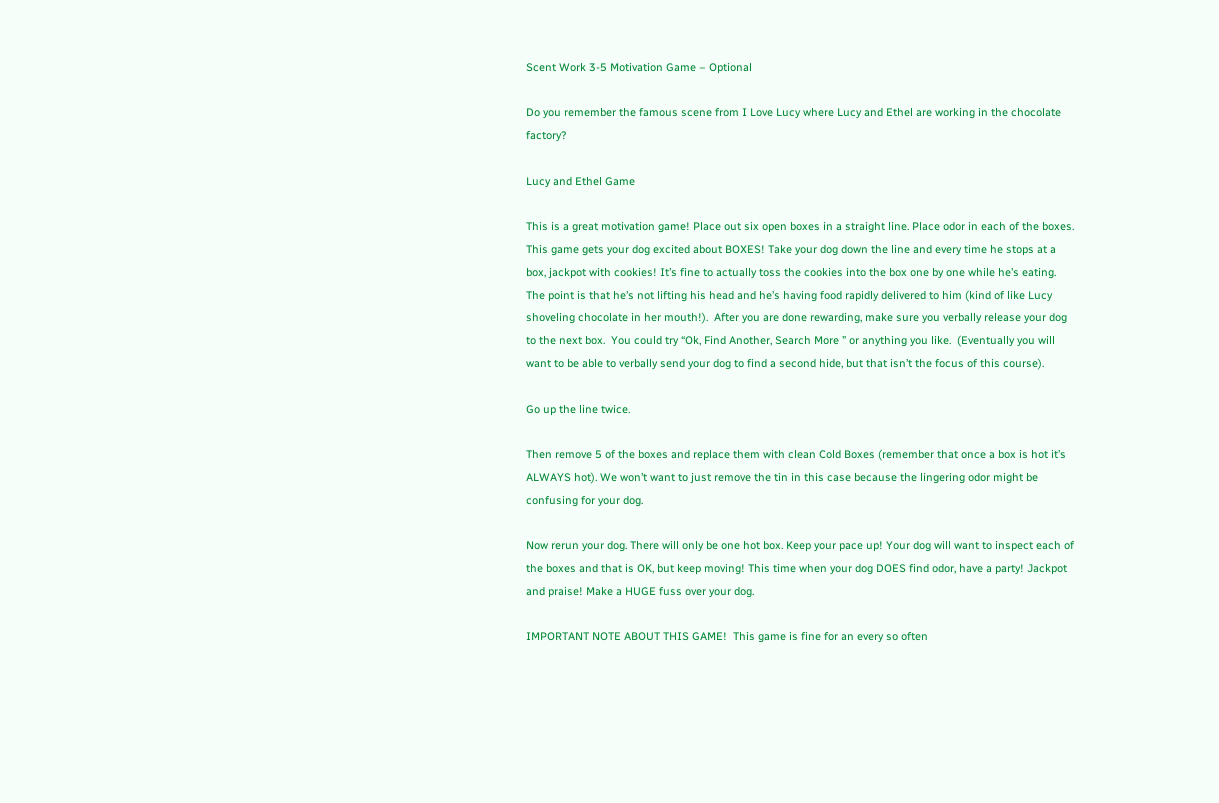Scent Work 3-5 Motivation Game – Optional

Do you remember the famous scene from I Love Lucy where Lucy and Ethel are working in the chocolate factory?

Lucy and Ethel Game

This is a great motivation game! Place out six open boxes in a straight line. Place odor in each of the boxes. This game gets your dog excited about BOXES! Take your dog down the line and every time he stops at a box, jackpot with cookies! It’s fine to actually toss the cookies into the box one by one while he’s eating. The point is that he’s not lifting his head and he’s having food rapidly delivered to him (kind of like Lucy shoveling chocolate in her mouth!).  After you are done rewarding, make sure you verbally release your dog to the next box.  You could try “Ok, Find Another, Search More ” or anything you like.  (Eventually you will want to be able to verbally send your dog to find a second hide, but that isn’t the focus of this course).

Go up the line twice.

Then remove 5 of the boxes and replace them with clean Cold Boxes (remember that once a box is hot it’s ALWAYS hot). We won’t want to just remove the tin in this case because the lingering odor might be confusing for your dog.

Now rerun your dog. There will only be one hot box. Keep your pace up! Your dog will want to inspect each of the boxes and that is OK, but keep moving! This time when your dog DOES find odor, have a party! Jackpot and praise! Make a HUGE fuss over your dog.

IMPORTANT NOTE ABOUT THIS GAME!  This game is fine for an every so often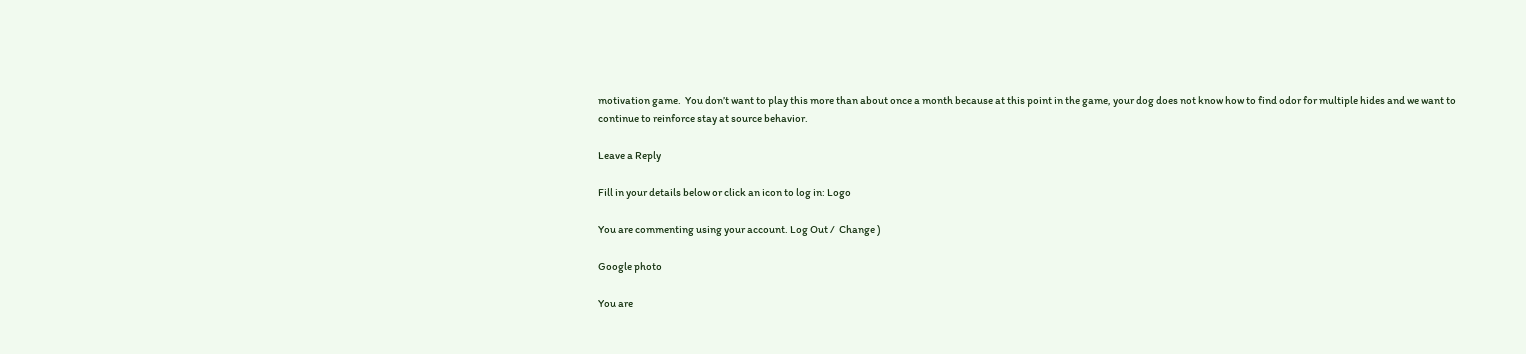motivation game.  You don’t want to play this more than about once a month because at this point in the game, your dog does not know how to find odor for multiple hides and we want to continue to reinforce stay at source behavior.

Leave a Reply

Fill in your details below or click an icon to log in: Logo

You are commenting using your account. Log Out /  Change )

Google photo

You are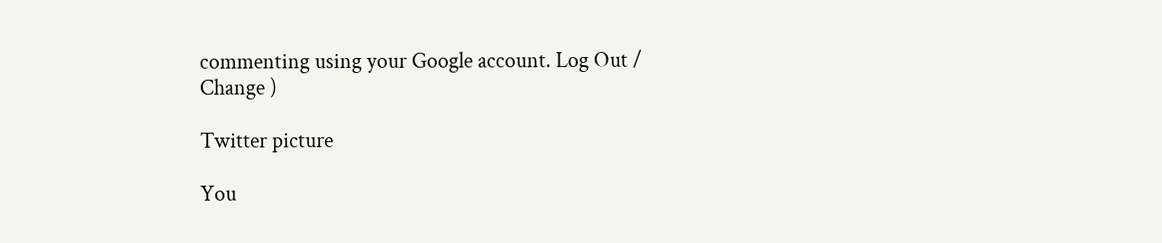commenting using your Google account. Log Out /  Change )

Twitter picture

You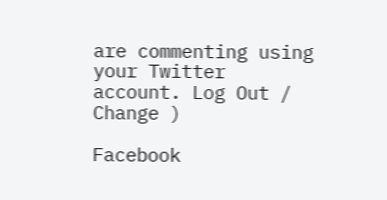are commenting using your Twitter account. Log Out /  Change )

Facebook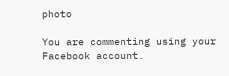photo

You are commenting using your Facebook account.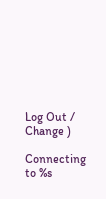Log Out /  Change )

Connecting to %s